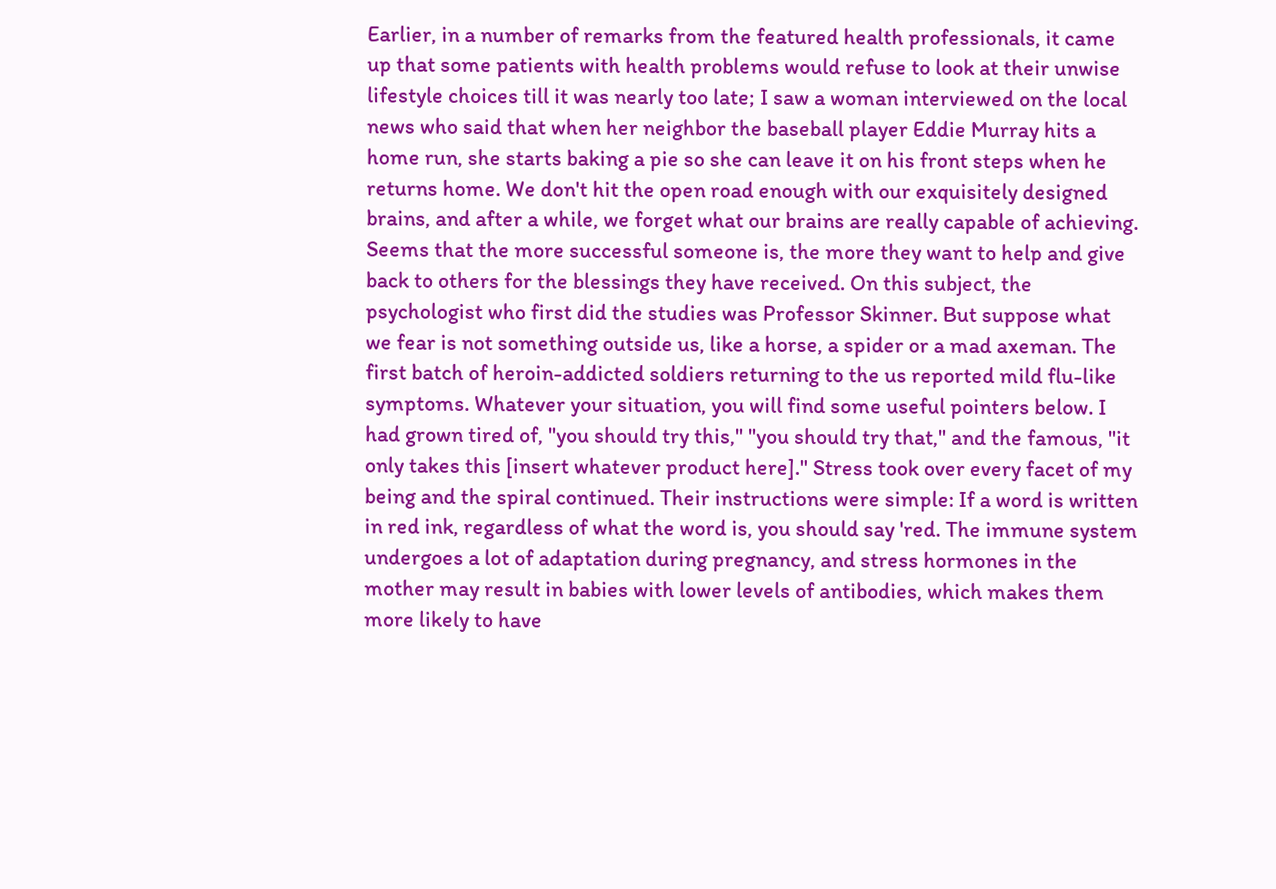Earlier, in a number of remarks from the featured health professionals, it came up that some patients with health problems would refuse to look at their unwise lifestyle choices till it was nearly too late; I saw a woman interviewed on the local news who said that when her neighbor the baseball player Eddie Murray hits a home run, she starts baking a pie so she can leave it on his front steps when he returns home. We don't hit the open road enough with our exquisitely designed brains, and after a while, we forget what our brains are really capable of achieving. Seems that the more successful someone is, the more they want to help and give back to others for the blessings they have received. On this subject, the psychologist who first did the studies was Professor Skinner. But suppose what we fear is not something outside us, like a horse, a spider or a mad axeman. The first batch of heroin-addicted soldiers returning to the us reported mild flu-like symptoms. Whatever your situation, you will find some useful pointers below. I had grown tired of, "you should try this," "you should try that," and the famous, "it only takes this [insert whatever product here]." Stress took over every facet of my being and the spiral continued. Their instructions were simple: If a word is written in red ink, regardless of what the word is, you should say 'red. The immune system undergoes a lot of adaptation during pregnancy, and stress hormones in the mother may result in babies with lower levels of antibodies, which makes them more likely to have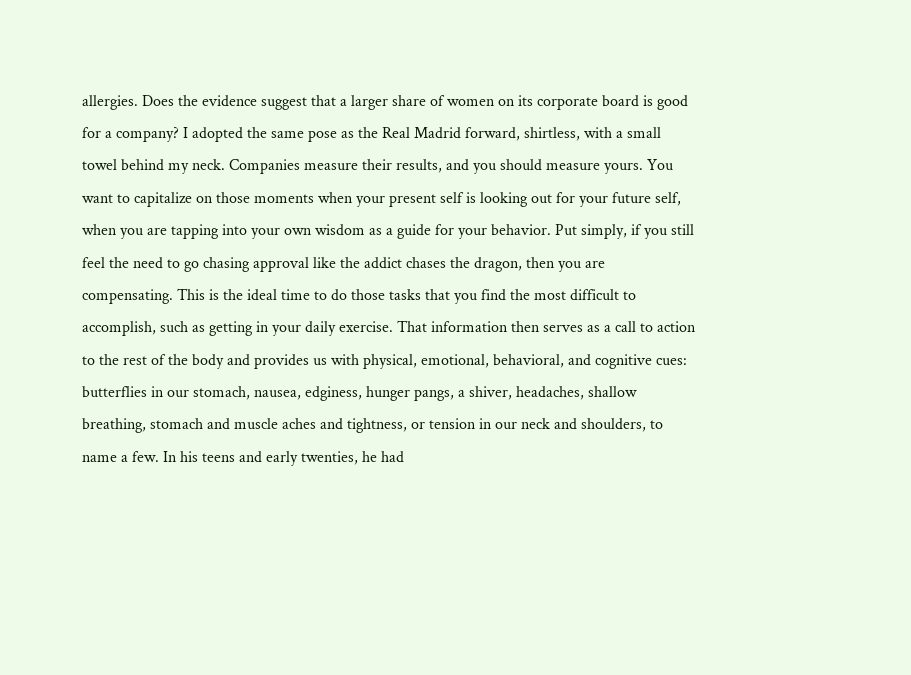allergies. Does the evidence suggest that a larger share of women on its corporate board is good for a company? I adopted the same pose as the Real Madrid forward, shirtless, with a small towel behind my neck. Companies measure their results, and you should measure yours. You want to capitalize on those moments when your present self is looking out for your future self, when you are tapping into your own wisdom as a guide for your behavior. Put simply, if you still feel the need to go chasing approval like the addict chases the dragon, then you are compensating. This is the ideal time to do those tasks that you find the most difficult to accomplish, such as getting in your daily exercise. That information then serves as a call to action to the rest of the body and provides us with physical, emotional, behavioral, and cognitive cues: butterflies in our stomach, nausea, edginess, hunger pangs, a shiver, headaches, shallow breathing, stomach and muscle aches and tightness, or tension in our neck and shoulders, to name a few. In his teens and early twenties, he had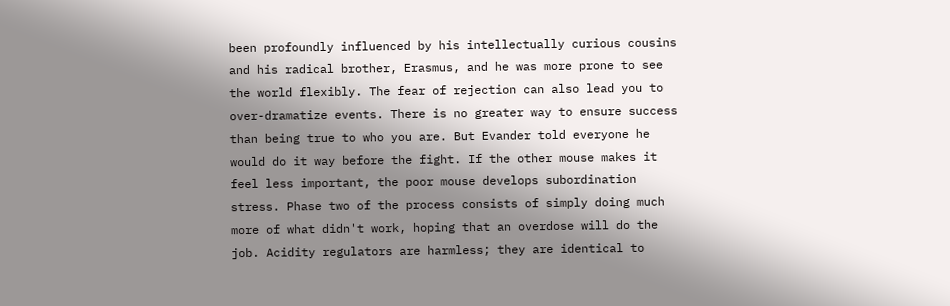been profoundly influenced by his intellectually curious cousins and his radical brother, Erasmus, and he was more prone to see the world flexibly. The fear of rejection can also lead you to over-dramatize events. There is no greater way to ensure success than being true to who you are. But Evander told everyone he would do it way before the fight. If the other mouse makes it feel less important, the poor mouse develops subordination stress. Phase two of the process consists of simply doing much more of what didn't work, hoping that an overdose will do the job. Acidity regulators are harmless; they are identical to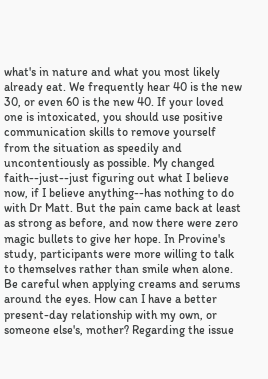what's in nature and what you most likely already eat. We frequently hear 40 is the new 30, or even 60 is the new 40. If your loved one is intoxicated, you should use positive communication skills to remove yourself from the situation as speedily and uncontentiously as possible. My changed faith--just--just figuring out what I believe now, if I believe anything--has nothing to do with Dr Matt. But the pain came back at least as strong as before, and now there were zero magic bullets to give her hope. In Provine's study, participants were more willing to talk to themselves rather than smile when alone. Be careful when applying creams and serums around the eyes. How can I have a better present-day relationship with my own, or someone else's, mother? Regarding the issue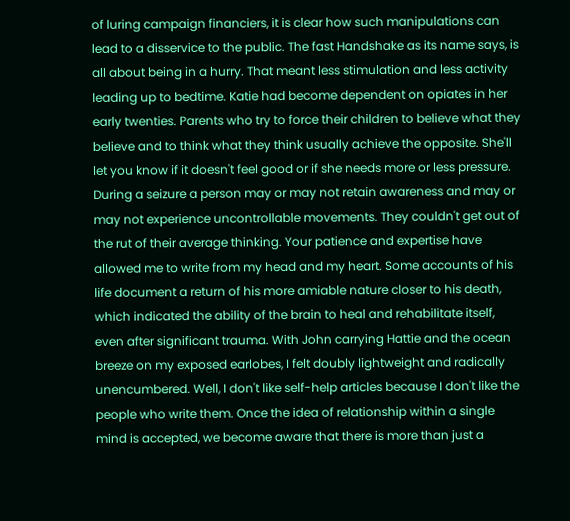of luring campaign financiers, it is clear how such manipulations can lead to a disservice to the public. The fast Handshake as its name says, is all about being in a hurry. That meant less stimulation and less activity leading up to bedtime. Katie had become dependent on opiates in her early twenties. Parents who try to force their children to believe what they believe and to think what they think usually achieve the opposite. She'll let you know if it doesn't feel good or if she needs more or less pressure. During a seizure a person may or may not retain awareness and may or may not experience uncontrollable movements. They couldn't get out of the rut of their average thinking. Your patience and expertise have allowed me to write from my head and my heart. Some accounts of his life document a return of his more amiable nature closer to his death, which indicated the ability of the brain to heal and rehabilitate itself, even after significant trauma. With John carrying Hattie and the ocean breeze on my exposed earlobes, I felt doubly lightweight and radically unencumbered. Well, I don't like self-help articles because I don't like the people who write them. Once the idea of relationship within a single mind is accepted, we become aware that there is more than just a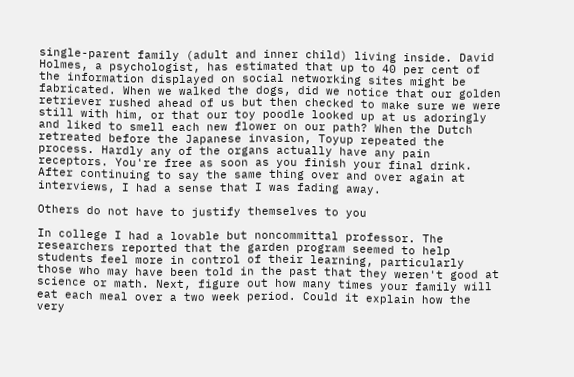single-parent family (adult and inner child) living inside. David Holmes, a psychologist, has estimated that up to 40 per cent of the information displayed on social networking sites might be fabricated. When we walked the dogs, did we notice that our golden retriever rushed ahead of us but then checked to make sure we were still with him, or that our toy poodle looked up at us adoringly and liked to smell each new flower on our path? When the Dutch retreated before the Japanese invasion, Toyup repeated the process. Hardly any of the organs actually have any pain receptors. You're free as soon as you finish your final drink. After continuing to say the same thing over and over again at interviews, I had a sense that I was fading away.

Others do not have to justify themselves to you

In college I had a lovable but noncommittal professor. The researchers reported that the garden program seemed to help students feel more in control of their learning, particularly those who may have been told in the past that they weren't good at science or math. Next, figure out how many times your family will eat each meal over a two week period. Could it explain how the very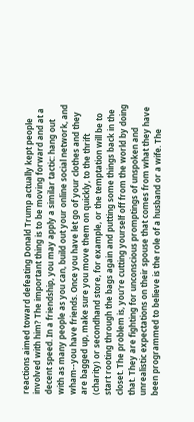reactions aimed toward defeating Donald Trump actually kept people involved with him? The important thing is to be moving forward and at a decent speed. In a friendship, you may apply a similar tactic: hang out with as many people as you can, build out your online social network, and wham--you have friends. Once you have let go of your clothes and they are bagged up, make sure you move them on quickly, to the thrift (charity) or secondhand store, for example, or the temptation will be to start rooting through the bags again and putting some things back in the closet. The problem is, you're cutting yourself off from the world by doing that. They are fighting for unconscious promptings of unspoken and unrealistic expectations on their spouse that comes from what they have been programmed to believe is the role of a husband or a wife. The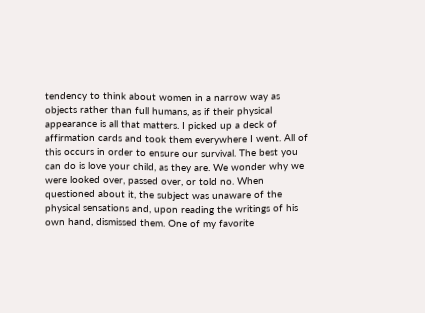tendency to think about women in a narrow way as objects rather than full humans, as if their physical appearance is all that matters. I picked up a deck of affirmation cards and took them everywhere I went. All of this occurs in order to ensure our survival. The best you can do is love your child, as they are. We wonder why we were looked over, passed over, or told no. When questioned about it, the subject was unaware of the physical sensations and, upon reading the writings of his own hand, dismissed them. One of my favorite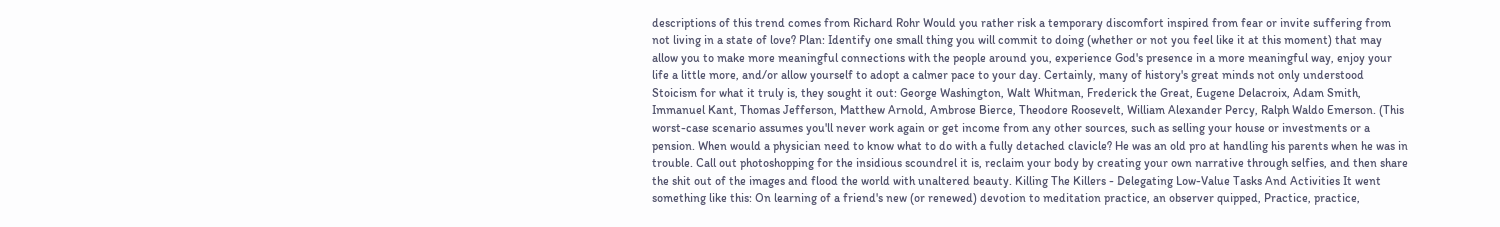descriptions of this trend comes from Richard Rohr Would you rather risk a temporary discomfort inspired from fear or invite suffering from not living in a state of love? Plan: Identify one small thing you will commit to doing (whether or not you feel like it at this moment) that may allow you to make more meaningful connections with the people around you, experience God's presence in a more meaningful way, enjoy your life a little more, and/or allow yourself to adopt a calmer pace to your day. Certainly, many of history's great minds not only understood Stoicism for what it truly is, they sought it out: George Washington, Walt Whitman, Frederick the Great, Eugene Delacroix, Adam Smith, Immanuel Kant, Thomas Jefferson, Matthew Arnold, Ambrose Bierce, Theodore Roosevelt, William Alexander Percy, Ralph Waldo Emerson. (This worst-case scenario assumes you'll never work again or get income from any other sources, such as selling your house or investments or a pension. When would a physician need to know what to do with a fully detached clavicle? He was an old pro at handling his parents when he was in trouble. Call out photoshopping for the insidious scoundrel it is, reclaim your body by creating your own narrative through selfies, and then share the shit out of the images and flood the world with unaltered beauty. Killing The Killers - Delegating Low-Value Tasks And Activities It went something like this: On learning of a friend's new (or renewed) devotion to meditation practice, an observer quipped, Practice, practice,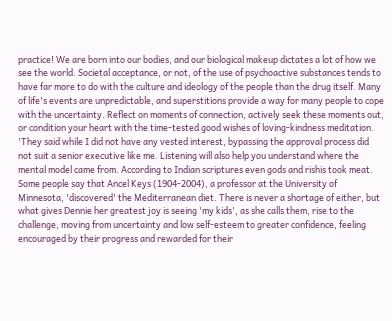practice! We are born into our bodies, and our biological makeup dictates a lot of how we see the world. Societal acceptance, or not, of the use of psychoactive substances tends to have far more to do with the culture and ideology of the people than the drug itself. Many of life's events are unpredictable, and superstitions provide a way for many people to cope with the uncertainty. Reflect on moments of connection, actively seek these moments out, or condition your heart with the time-tested good wishes of loving-kindness meditation. 'They said while I did not have any vested interest, bypassing the approval process did not suit a senior executive like me. Listening will also help you understand where the mental model came from. According to Indian scriptures even gods and rishis took meat. Some people say that Ancel Keys (1904-2004), a professor at the University of Minnesota, 'discovered' the Mediterranean diet. There is never a shortage of either, but what gives Dennie her greatest joy is seeing 'my kids', as she calls them, rise to the challenge, moving from uncertainty and low self-esteem to greater confidence, feeling encouraged by their progress and rewarded for their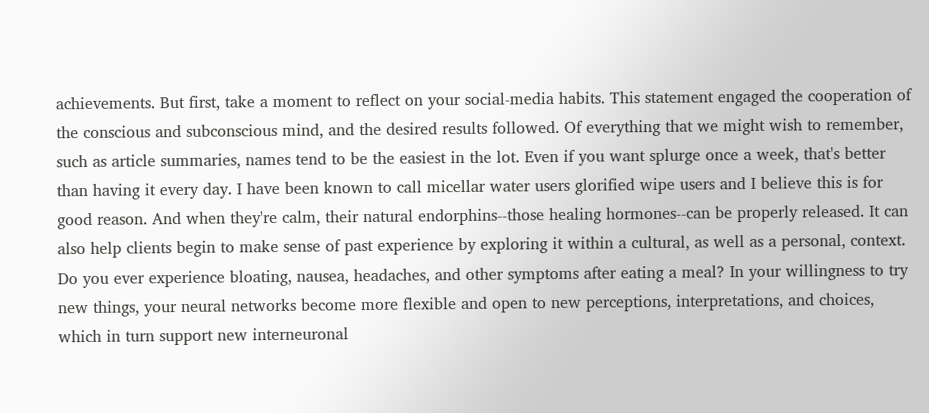achievements. But first, take a moment to reflect on your social-media habits. This statement engaged the cooperation of the conscious and subconscious mind, and the desired results followed. Of everything that we might wish to remember, such as article summaries, names tend to be the easiest in the lot. Even if you want splurge once a week, that's better than having it every day. I have been known to call micellar water users glorified wipe users and I believe this is for good reason. And when they're calm, their natural endorphins--those healing hormones--can be properly released. It can also help clients begin to make sense of past experience by exploring it within a cultural, as well as a personal, context. Do you ever experience bloating, nausea, headaches, and other symptoms after eating a meal? In your willingness to try new things, your neural networks become more flexible and open to new perceptions, interpretations, and choices, which in turn support new interneuronal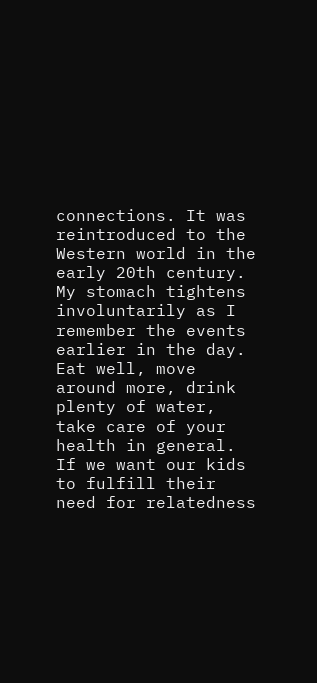connections. It was reintroduced to the Western world in the early 20th century. My stomach tightens involuntarily as I remember the events earlier in the day. Eat well, move around more, drink plenty of water, take care of your health in general. If we want our kids to fulfill their need for relatedness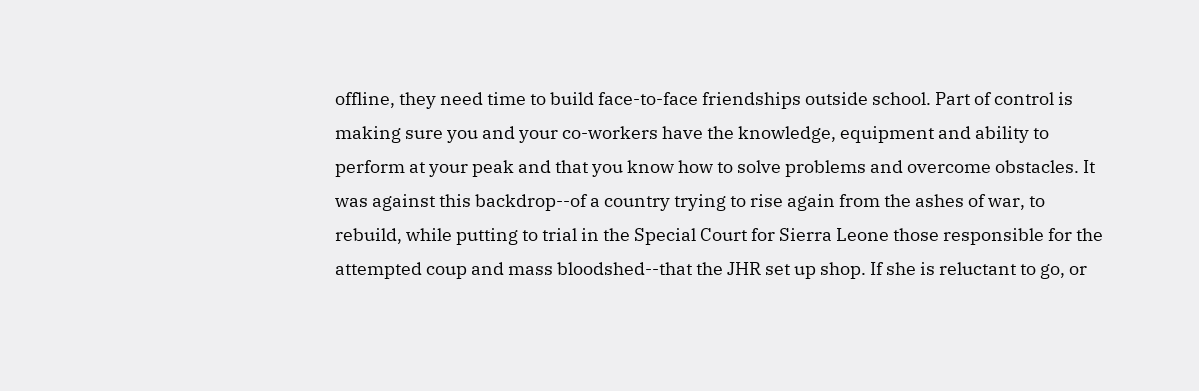offline, they need time to build face-to-face friendships outside school. Part of control is making sure you and your co-workers have the knowledge, equipment and ability to perform at your peak and that you know how to solve problems and overcome obstacles. It was against this backdrop--of a country trying to rise again from the ashes of war, to rebuild, while putting to trial in the Special Court for Sierra Leone those responsible for the attempted coup and mass bloodshed--that the JHR set up shop. If she is reluctant to go, or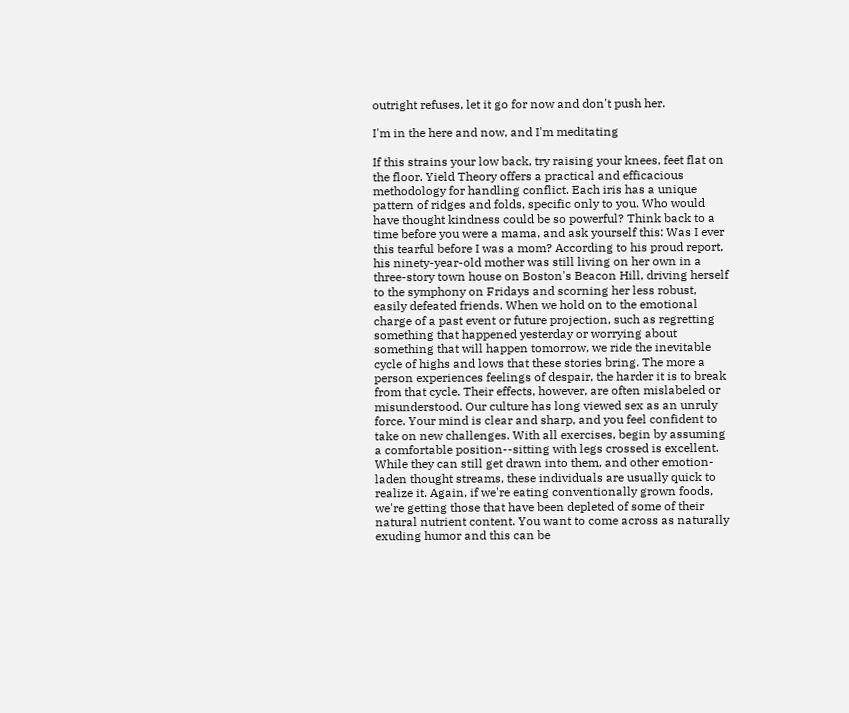outright refuses, let it go for now and don't push her.

I'm in the here and now, and I'm meditating

If this strains your low back, try raising your knees, feet flat on the floor. Yield Theory offers a practical and efficacious methodology for handling conflict. Each iris has a unique pattern of ridges and folds, specific only to you. Who would have thought kindness could be so powerful? Think back to a time before you were a mama, and ask yourself this: Was I ever this tearful before I was a mom? According to his proud report, his ninety-year-old mother was still living on her own in a three-story town house on Boston's Beacon Hill, driving herself to the symphony on Fridays and scorning her less robust, easily defeated friends. When we hold on to the emotional charge of a past event or future projection, such as regretting something that happened yesterday or worrying about something that will happen tomorrow, we ride the inevitable cycle of highs and lows that these stories bring. The more a person experiences feelings of despair, the harder it is to break from that cycle. Their effects, however, are often mislabeled or misunderstood. Our culture has long viewed sex as an unruly force. Your mind is clear and sharp, and you feel confident to take on new challenges. With all exercises, begin by assuming a comfortable position--sitting with legs crossed is excellent. While they can still get drawn into them, and other emotion-laden thought streams, these individuals are usually quick to realize it. Again, if we're eating conventionally grown foods, we're getting those that have been depleted of some of their natural nutrient content. You want to come across as naturally exuding humor and this can be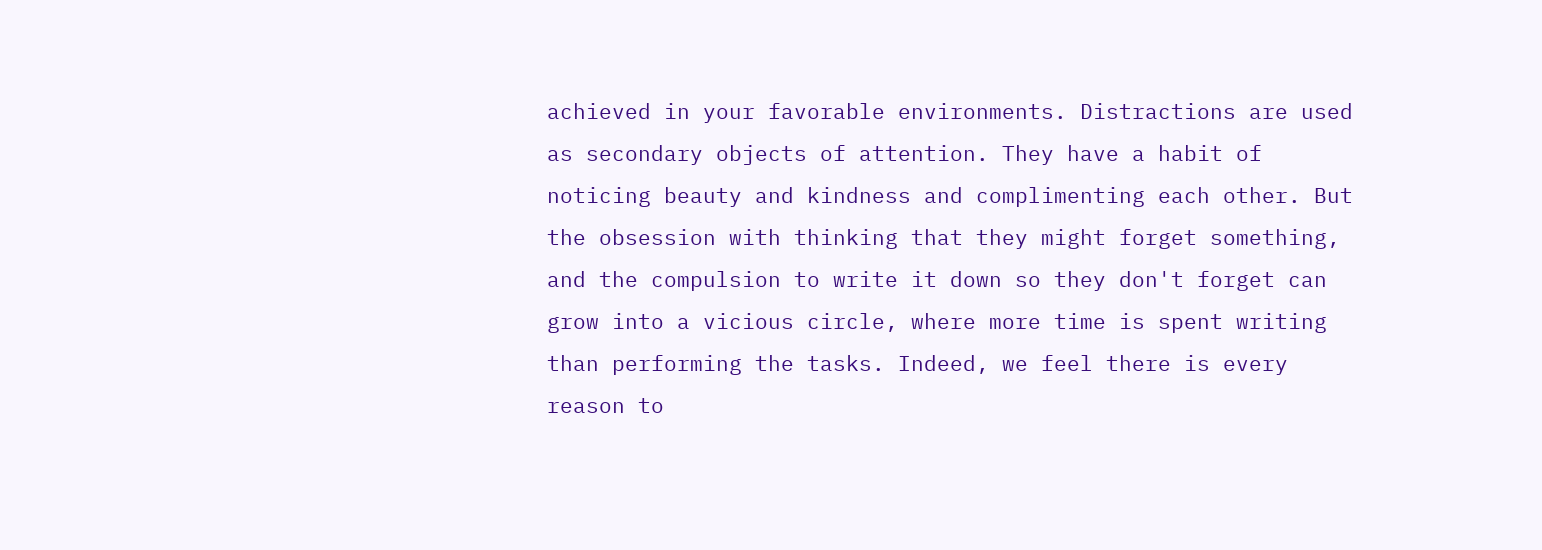achieved in your favorable environments. Distractions are used as secondary objects of attention. They have a habit of noticing beauty and kindness and complimenting each other. But the obsession with thinking that they might forget something, and the compulsion to write it down so they don't forget can grow into a vicious circle, where more time is spent writing than performing the tasks. Indeed, we feel there is every reason to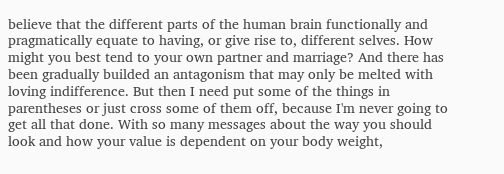believe that the different parts of the human brain functionally and pragmatically equate to having, or give rise to, different selves. How might you best tend to your own partner and marriage? And there has been gradually builded an antagonism that may only be melted with loving indifference. But then I need put some of the things in parentheses or just cross some of them off, because I'm never going to get all that done. With so many messages about the way you should look and how your value is dependent on your body weight,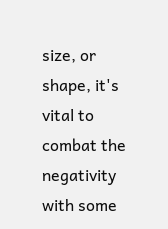size, or shape, it's vital to combat the negativity with some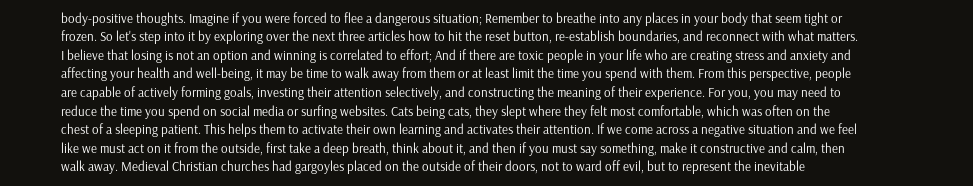body-positive thoughts. Imagine if you were forced to flee a dangerous situation; Remember to breathe into any places in your body that seem tight or frozen. So let's step into it by exploring over the next three articles how to hit the reset button, re-establish boundaries, and reconnect with what matters. I believe that losing is not an option and winning is correlated to effort; And if there are toxic people in your life who are creating stress and anxiety and affecting your health and well-being, it may be time to walk away from them or at least limit the time you spend with them. From this perspective, people are capable of actively forming goals, investing their attention selectively, and constructing the meaning of their experience. For you, you may need to reduce the time you spend on social media or surfing websites. Cats being cats, they slept where they felt most comfortable, which was often on the chest of a sleeping patient. This helps them to activate their own learning and activates their attention. If we come across a negative situation and we feel like we must act on it from the outside, first take a deep breath, think about it, and then if you must say something, make it constructive and calm, then walk away. Medieval Christian churches had gargoyles placed on the outside of their doors, not to ward off evil, but to represent the inevitable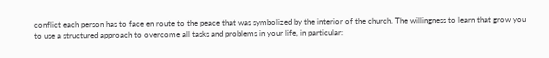conflict each person has to face en route to the peace that was symbolized by the interior of the church. The willingness to learn that grow you to use a structured approach to overcome all tasks and problems in your life, in particular: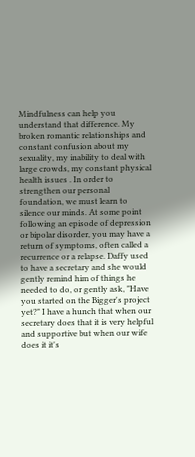Mindfulness can help you understand that difference. My broken romantic relationships and constant confusion about my sexuality, my inability to deal with large crowds, my constant physical health issues . In order to strengthen our personal foundation, we must learn to silence our minds. At some point following an episode of depression or bipolar disorder, you may have a return of symptoms, often called a recurrence or a relapse. Daffy used to have a secretary and she would gently remind him of things he needed to do, or gently ask, "Have you started on the Bigger's project yet?" I have a hunch that when our secretary does that it is very helpful and supportive but when our wife does it it's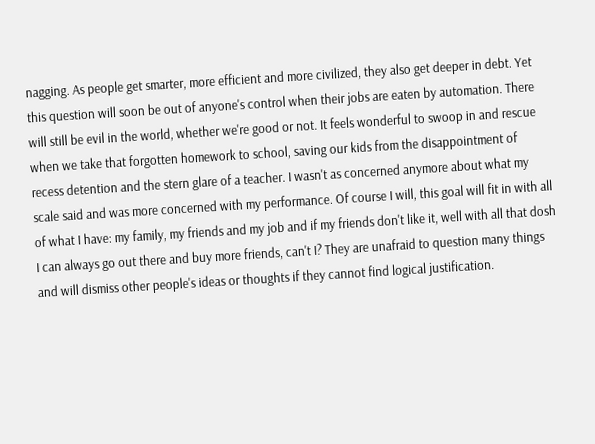nagging. As people get smarter, more efficient and more civilized, they also get deeper in debt. Yet this question will soon be out of anyone's control when their jobs are eaten by automation. There will still be evil in the world, whether we're good or not. It feels wonderful to swoop in and rescue when we take that forgotten homework to school, saving our kids from the disappointment of recess detention and the stern glare of a teacher. I wasn't as concerned anymore about what my scale said and was more concerned with my performance. Of course I will, this goal will fit in with all of what I have: my family, my friends and my job and if my friends don't like it, well with all that dosh I can always go out there and buy more friends, can't I? They are unafraid to question many things and will dismiss other people's ideas or thoughts if they cannot find logical justification.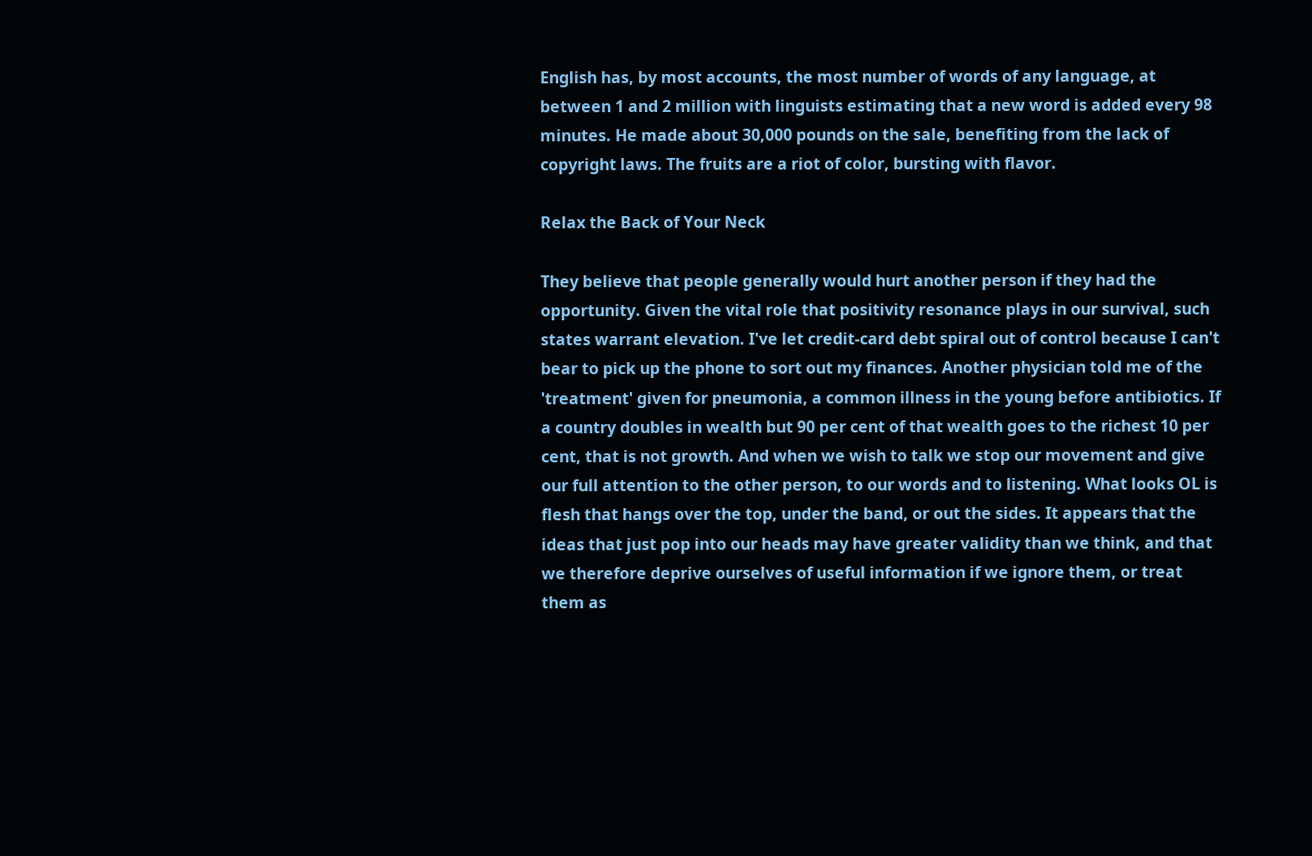English has, by most accounts, the most number of words of any language, at between 1 and 2 million with linguists estimating that a new word is added every 98 minutes. He made about 30,000 pounds on the sale, benefiting from the lack of copyright laws. The fruits are a riot of color, bursting with flavor.

Relax the Back of Your Neck

They believe that people generally would hurt another person if they had the opportunity. Given the vital role that positivity resonance plays in our survival, such states warrant elevation. I've let credit-card debt spiral out of control because I can't bear to pick up the phone to sort out my finances. Another physician told me of the 'treatment' given for pneumonia, a common illness in the young before antibiotics. If a country doubles in wealth but 90 per cent of that wealth goes to the richest 10 per cent, that is not growth. And when we wish to talk we stop our movement and give our full attention to the other person, to our words and to listening. What looks OL is flesh that hangs over the top, under the band, or out the sides. It appears that the ideas that just pop into our heads may have greater validity than we think, and that we therefore deprive ourselves of useful information if we ignore them, or treat them as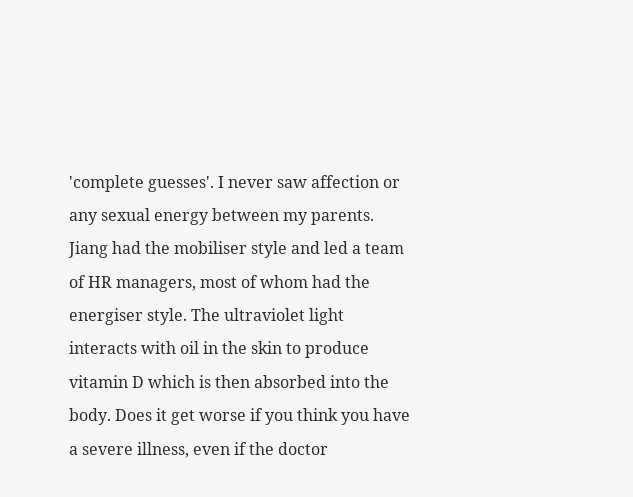'complete guesses'. I never saw affection or any sexual energy between my parents. Jiang had the mobiliser style and led a team of HR managers, most of whom had the energiser style. The ultraviolet light interacts with oil in the skin to produce vitamin D which is then absorbed into the body. Does it get worse if you think you have a severe illness, even if the doctor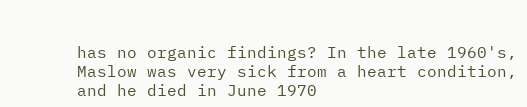has no organic findings? In the late 1960's, Maslow was very sick from a heart condition, and he died in June 1970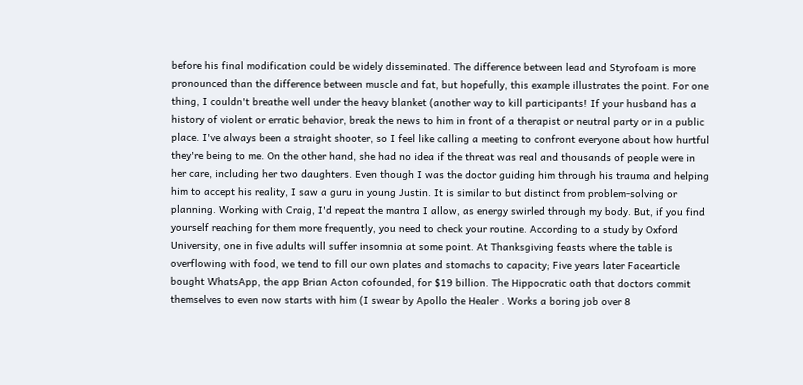before his final modification could be widely disseminated. The difference between lead and Styrofoam is more pronounced than the difference between muscle and fat, but hopefully, this example illustrates the point. For one thing, I couldn't breathe well under the heavy blanket (another way to kill participants! If your husband has a history of violent or erratic behavior, break the news to him in front of a therapist or neutral party or in a public place. I've always been a straight shooter, so I feel like calling a meeting to confront everyone about how hurtful they're being to me. On the other hand, she had no idea if the threat was real and thousands of people were in her care, including her two daughters. Even though I was the doctor guiding him through his trauma and helping him to accept his reality, I saw a guru in young Justin. It is similar to but distinct from problem-solving or planning. Working with Craig, I'd repeat the mantra I allow, as energy swirled through my body. But, if you find yourself reaching for them more frequently, you need to check your routine. According to a study by Oxford University, one in five adults will suffer insomnia at some point. At Thanksgiving feasts where the table is overflowing with food, we tend to fill our own plates and stomachs to capacity; Five years later Facearticle bought WhatsApp, the app Brian Acton cofounded, for $19 billion. The Hippocratic oath that doctors commit themselves to even now starts with him (I swear by Apollo the Healer . Works a boring job over 8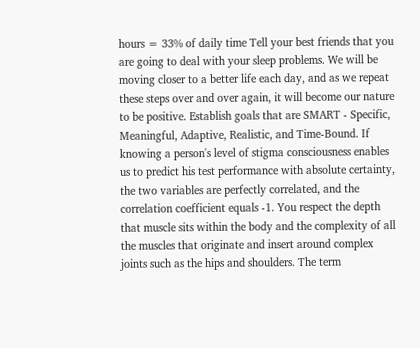hours = 33% of daily time Tell your best friends that you are going to deal with your sleep problems. We will be moving closer to a better life each day, and as we repeat these steps over and over again, it will become our nature to be positive. Establish goals that are SMART - Specific, Meaningful, Adaptive, Realistic, and Time-Bound. If knowing a person's level of stigma consciousness enables us to predict his test performance with absolute certainty, the two variables are perfectly correlated, and the correlation coefficient equals -1. You respect the depth that muscle sits within the body and the complexity of all the muscles that originate and insert around complex joints such as the hips and shoulders. The term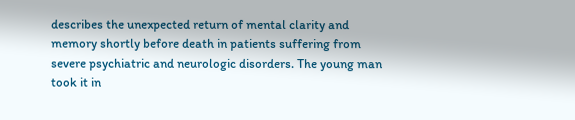describes the unexpected return of mental clarity and memory shortly before death in patients suffering from severe psychiatric and neurologic disorders. The young man took it in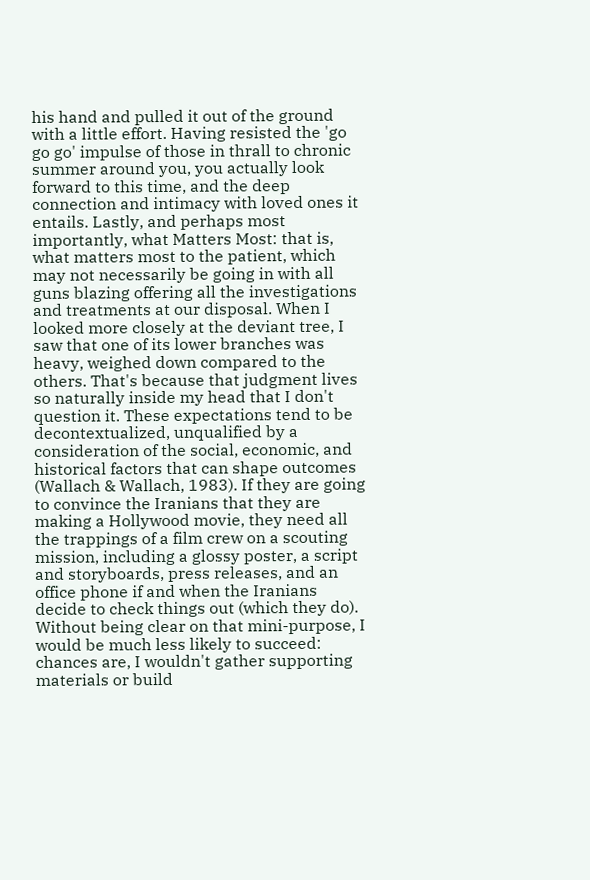his hand and pulled it out of the ground with a little effort. Having resisted the 'go go go' impulse of those in thrall to chronic summer around you, you actually look forward to this time, and the deep connection and intimacy with loved ones it entails. Lastly, and perhaps most importantly, what Matters Most: that is, what matters most to the patient, which may not necessarily be going in with all guns blazing offering all the investigations and treatments at our disposal. When I looked more closely at the deviant tree, I saw that one of its lower branches was heavy, weighed down compared to the others. That's because that judgment lives so naturally inside my head that I don't question it. These expectations tend to be decontextualized, unqualified by a consideration of the social, economic, and historical factors that can shape outcomes (Wallach & Wallach, 1983). If they are going to convince the Iranians that they are making a Hollywood movie, they need all the trappings of a film crew on a scouting mission, including a glossy poster, a script and storyboards, press releases, and an office phone if and when the Iranians decide to check things out (which they do). Without being clear on that mini-purpose, I would be much less likely to succeed: chances are, I wouldn't gather supporting materials or build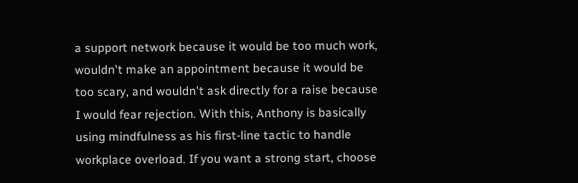a support network because it would be too much work, wouldn't make an appointment because it would be too scary, and wouldn't ask directly for a raise because I would fear rejection. With this, Anthony is basically using mindfulness as his first-line tactic to handle workplace overload. If you want a strong start, choose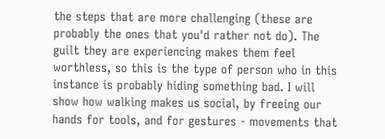the steps that are more challenging (these are probably the ones that you'd rather not do). The guilt they are experiencing makes them feel worthless, so this is the type of person who in this instance is probably hiding something bad. I will show how walking makes us social, by freeing our hands for tools, and for gestures - movements that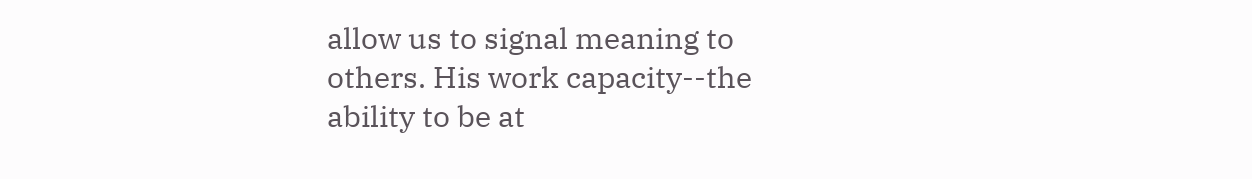allow us to signal meaning to others. His work capacity--the ability to be at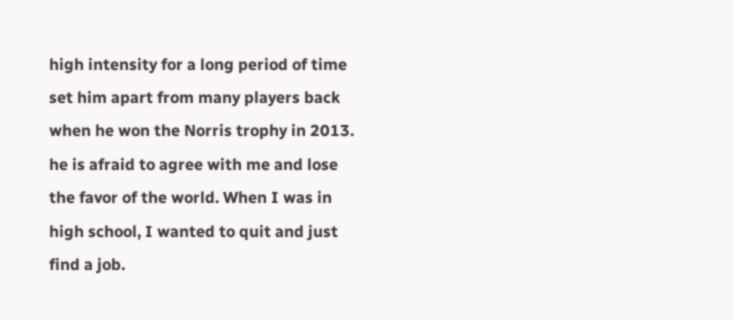high intensity for a long period of time set him apart from many players back when he won the Norris trophy in 2013. he is afraid to agree with me and lose the favor of the world. When I was in high school, I wanted to quit and just find a job.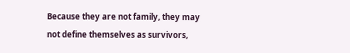Because they are not family, they may not define themselves as survivors,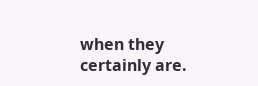when they certainly are.